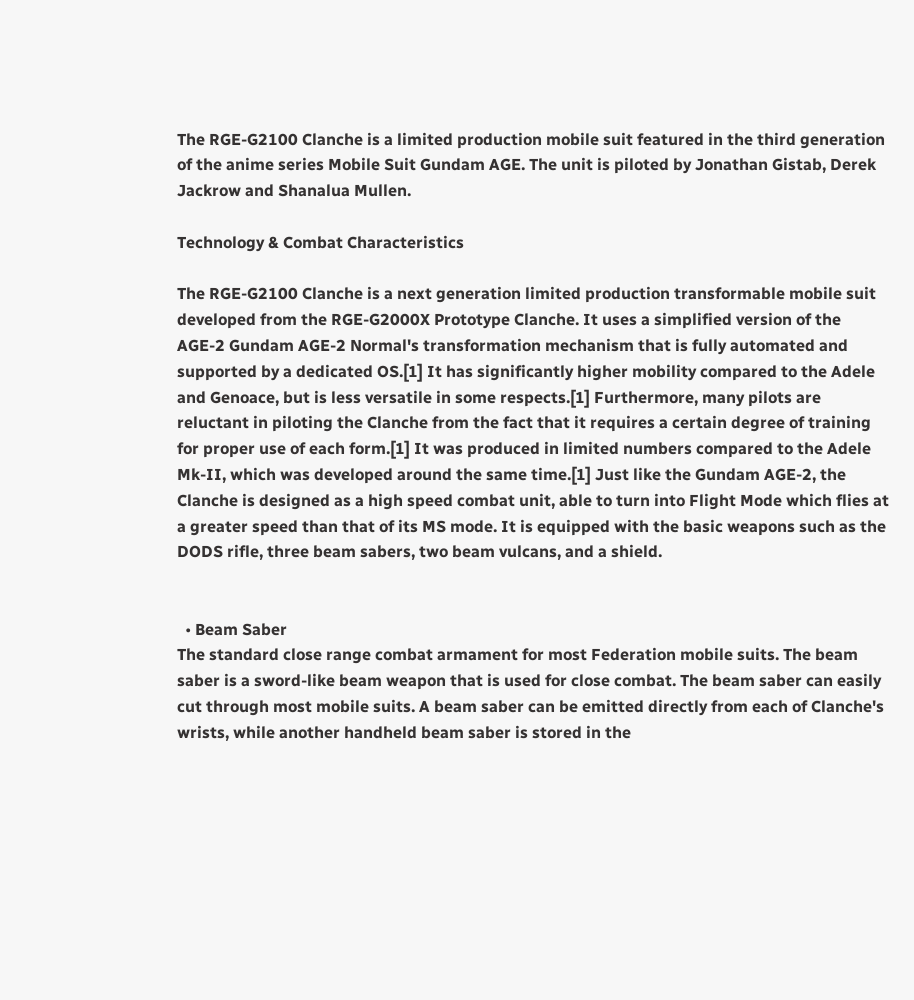The RGE-G2100 Clanche is a limited production mobile suit featured in the third generation of the anime series Mobile Suit Gundam AGE. The unit is piloted by Jonathan Gistab, Derek Jackrow and Shanalua Mullen.

Technology & Combat Characteristics

The RGE-G2100 Clanche is a next generation limited production transformable mobile suit developed from the RGE-G2000X Prototype Clanche. It uses a simplified version of the AGE-2 Gundam AGE-2 Normal's transformation mechanism that is fully automated and supported by a dedicated OS.[1] It has significantly higher mobility compared to the Adele and Genoace, but is less versatile in some respects.[1] Furthermore, many pilots are reluctant in piloting the Clanche from the fact that it requires a certain degree of training for proper use of each form.[1] It was produced in limited numbers compared to the Adele Mk-II, which was developed around the same time.[1] Just like the Gundam AGE-2, the Clanche is designed as a high speed combat unit, able to turn into Flight Mode which flies at a greater speed than that of its MS mode. It is equipped with the basic weapons such as the DODS rifle, three beam sabers, two beam vulcans, and a shield.


  • Beam Saber
The standard close range combat armament for most Federation mobile suits. The beam saber is a sword-like beam weapon that is used for close combat. The beam saber can easily cut through most mobile suits. A beam saber can be emitted directly from each of Clanche's wrists, while another handheld beam saber is stored in the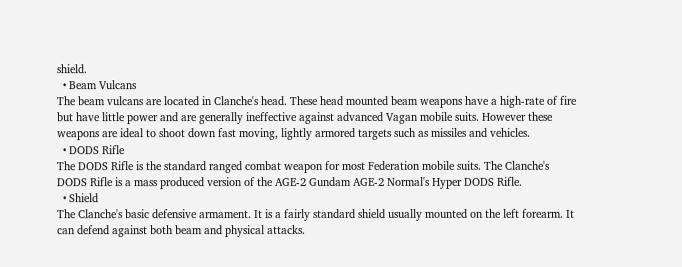shield.
  • Beam Vulcans
The beam vulcans are located in Clanche's head. These head mounted beam weapons have a high-rate of fire but have little power and are generally ineffective against advanced Vagan mobile suits. However these weapons are ideal to shoot down fast moving, lightly armored targets such as missiles and vehicles.
  • DODS Rifle
The DODS Rifle is the standard ranged combat weapon for most Federation mobile suits. The Clanche's DODS Rifle is a mass produced version of the AGE-2 Gundam AGE-2 Normal's Hyper DODS Rifle.
  • Shield
The Clanche's basic defensive armament. It is a fairly standard shield usually mounted on the left forearm. It can defend against both beam and physical attacks.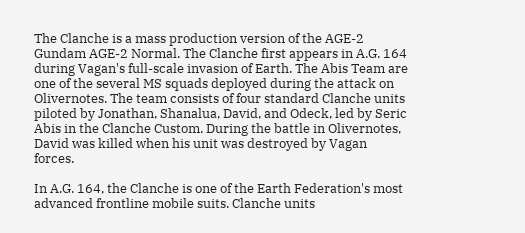The Clanche is a mass production version of the AGE-2 Gundam AGE-2 Normal. The Clanche first appears in A.G. 164 during Vagan's full-scale invasion of Earth. The Abis Team are one of the several MS squads deployed during the attack on Olivernotes. The team consists of four standard Clanche units piloted by Jonathan, Shanalua, David, and Odeck, led by Seric Abis in the Clanche Custom. During the battle in Olivernotes, David was killed when his unit was destroyed by Vagan forces.

In A.G. 164, the Clanche is one of the Earth Federation's most advanced frontline mobile suits. Clanche units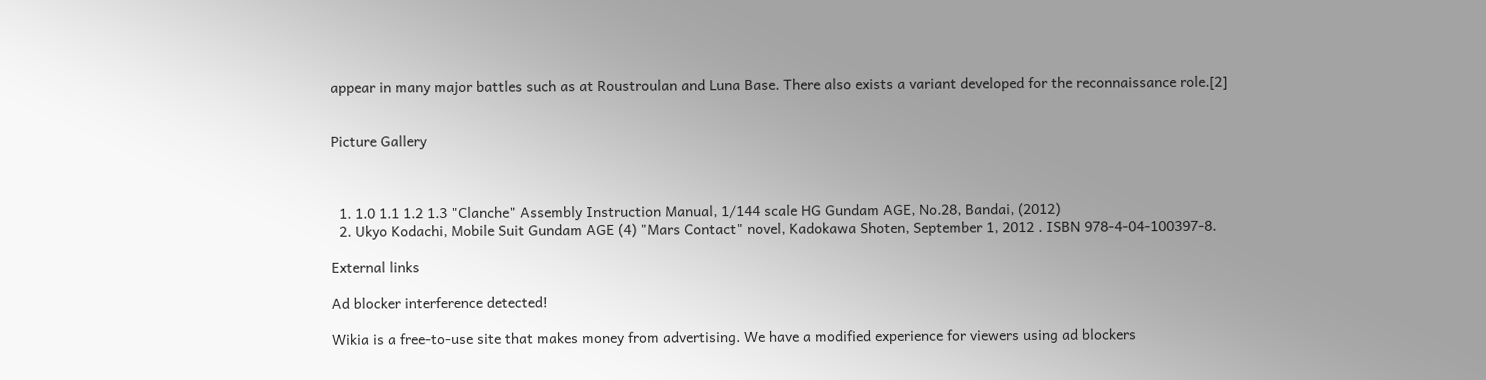appear in many major battles such as at Roustroulan and Luna Base. There also exists a variant developed for the reconnaissance role.[2]


Picture Gallery



  1. 1.0 1.1 1.2 1.3 "Clanche" Assembly Instruction Manual, 1/144 scale HG Gundam AGE, No.28, Bandai, (2012)
  2. Ukyo Kodachi, Mobile Suit Gundam AGE (4) "Mars Contact" novel, Kadokawa Shoten, September 1, 2012 . ISBN 978-4-04-100397-8.

External links

Ad blocker interference detected!

Wikia is a free-to-use site that makes money from advertising. We have a modified experience for viewers using ad blockers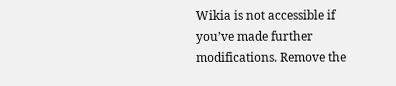Wikia is not accessible if you’ve made further modifications. Remove the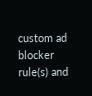custom ad blocker rule(s) and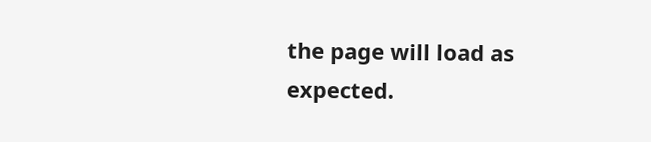the page will load as expected.